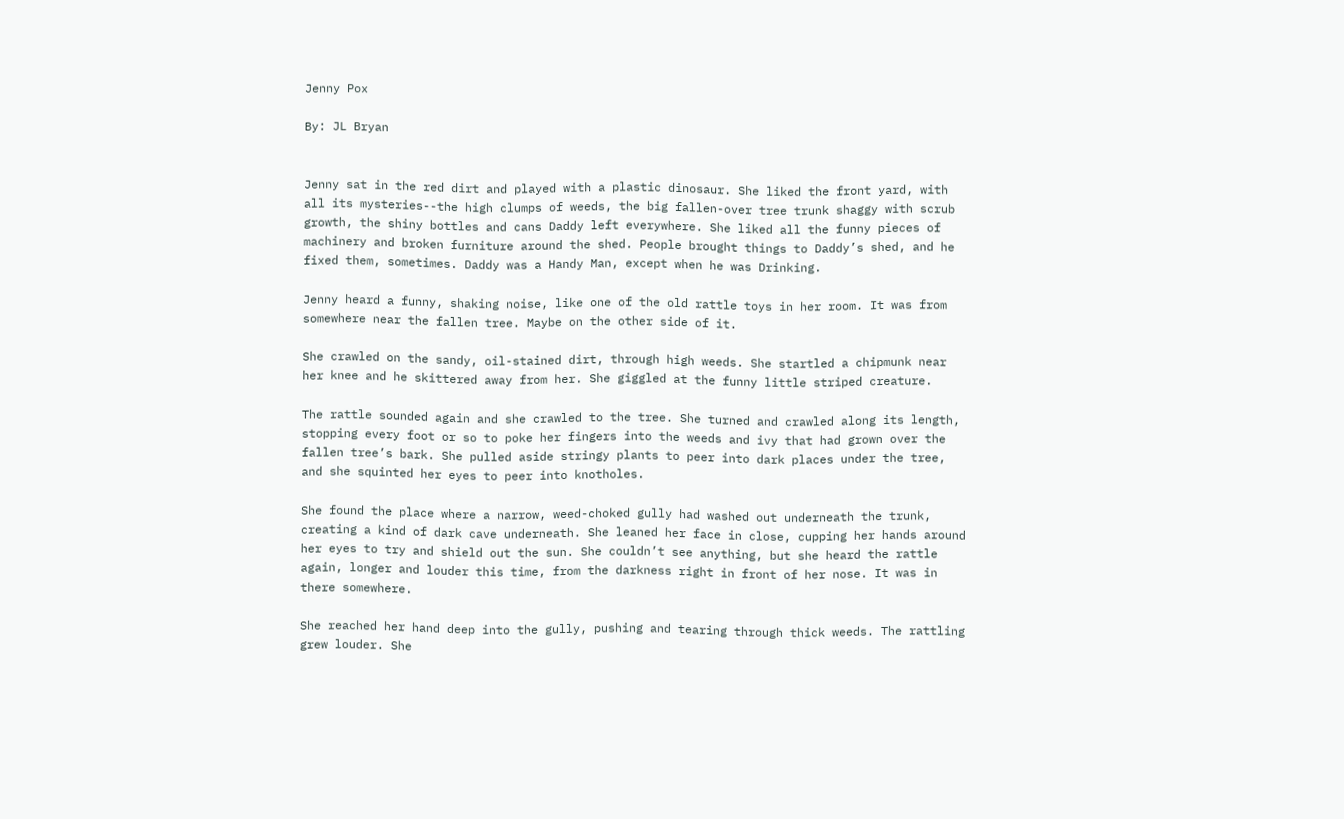Jenny Pox

By: JL Bryan


Jenny sat in the red dirt and played with a plastic dinosaur. She liked the front yard, with all its mysteries--the high clumps of weeds, the big fallen-over tree trunk shaggy with scrub growth, the shiny bottles and cans Daddy left everywhere. She liked all the funny pieces of machinery and broken furniture around the shed. People brought things to Daddy’s shed, and he fixed them, sometimes. Daddy was a Handy Man, except when he was Drinking.

Jenny heard a funny, shaking noise, like one of the old rattle toys in her room. It was from somewhere near the fallen tree. Maybe on the other side of it.

She crawled on the sandy, oil-stained dirt, through high weeds. She startled a chipmunk near her knee and he skittered away from her. She giggled at the funny little striped creature.

The rattle sounded again and she crawled to the tree. She turned and crawled along its length, stopping every foot or so to poke her fingers into the weeds and ivy that had grown over the fallen tree’s bark. She pulled aside stringy plants to peer into dark places under the tree, and she squinted her eyes to peer into knotholes.

She found the place where a narrow, weed-choked gully had washed out underneath the trunk, creating a kind of dark cave underneath. She leaned her face in close, cupping her hands around her eyes to try and shield out the sun. She couldn’t see anything, but she heard the rattle again, longer and louder this time, from the darkness right in front of her nose. It was in there somewhere.

She reached her hand deep into the gully, pushing and tearing through thick weeds. The rattling grew louder. She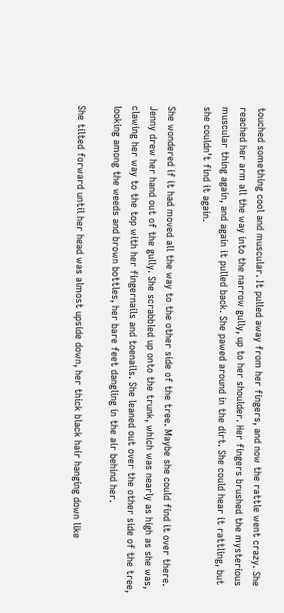touched something cool and muscular. It pulled away from her fingers, and now the rattle went crazy. She reached her arm all the way into the narrow gully, up to her shoulder. Her fingers brushed the mysterious muscular thing again, and again it pulled back. She pawed around in the dirt. She could hear it rattling, but she couldn’t find it again.

She wondered if it had moved all the way to the other side of the tree. Maybe she could find it over there. Jenny drew her hand out of the gully. She scrabbled up onto the trunk, which was nearly as high as she was, clawing her way to the top with her fingernails and toenails. She leaned out over the other side of the tree, looking among the weeds and brown bottles, her bare feet dangling in the air behind her.

She tilted forward until her head was almost upside down, her thick black hair hanging down like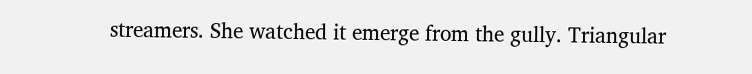streamers. She watched it emerge from the gully. Triangular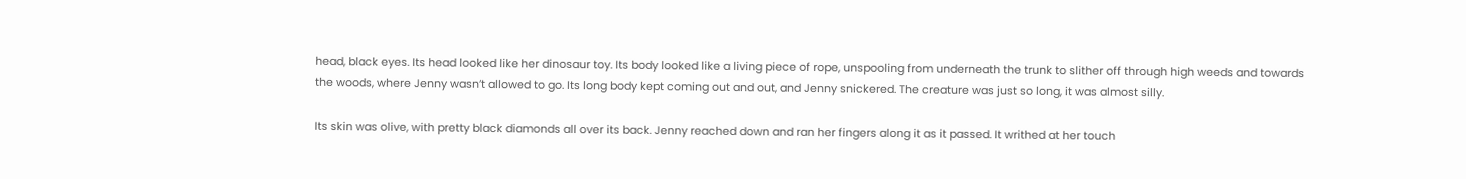head, black eyes. Its head looked like her dinosaur toy. Its body looked like a living piece of rope, unspooling from underneath the trunk to slither off through high weeds and towards the woods, where Jenny wasn’t allowed to go. Its long body kept coming out and out, and Jenny snickered. The creature was just so long, it was almost silly.

Its skin was olive, with pretty black diamonds all over its back. Jenny reached down and ran her fingers along it as it passed. It writhed at her touch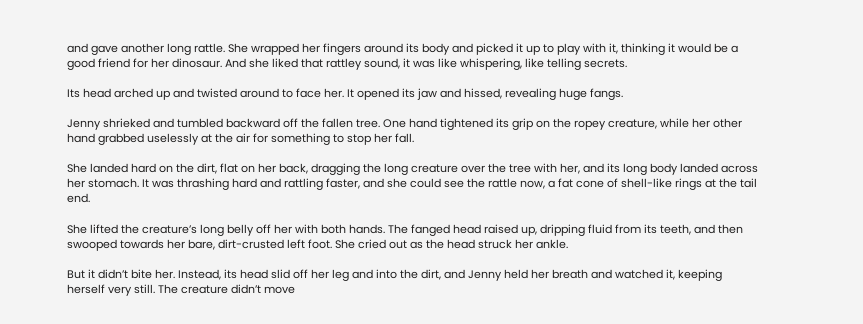and gave another long rattle. She wrapped her fingers around its body and picked it up to play with it, thinking it would be a good friend for her dinosaur. And she liked that rattley sound, it was like whispering, like telling secrets.

Its head arched up and twisted around to face her. It opened its jaw and hissed, revealing huge fangs.

Jenny shrieked and tumbled backward off the fallen tree. One hand tightened its grip on the ropey creature, while her other hand grabbed uselessly at the air for something to stop her fall.

She landed hard on the dirt, flat on her back, dragging the long creature over the tree with her, and its long body landed across her stomach. It was thrashing hard and rattling faster, and she could see the rattle now, a fat cone of shell-like rings at the tail end.

She lifted the creature’s long belly off her with both hands. The fanged head raised up, dripping fluid from its teeth, and then swooped towards her bare, dirt-crusted left foot. She cried out as the head struck her ankle.

But it didn’t bite her. Instead, its head slid off her leg and into the dirt, and Jenny held her breath and watched it, keeping herself very still. The creature didn’t move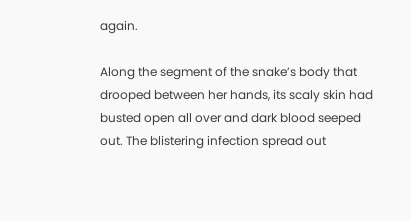again.

Along the segment of the snake’s body that drooped between her hands, its scaly skin had busted open all over and dark blood seeped out. The blistering infection spread out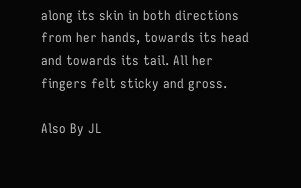along its skin in both directions from her hands, towards its head and towards its tail. All her fingers felt sticky and gross.

Also By JL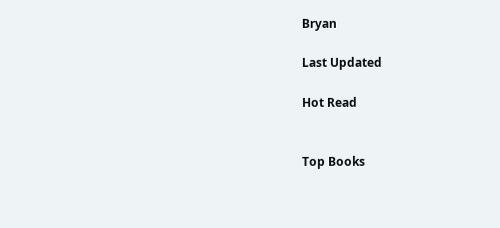Bryan

Last Updated

Hot Read


Top Books